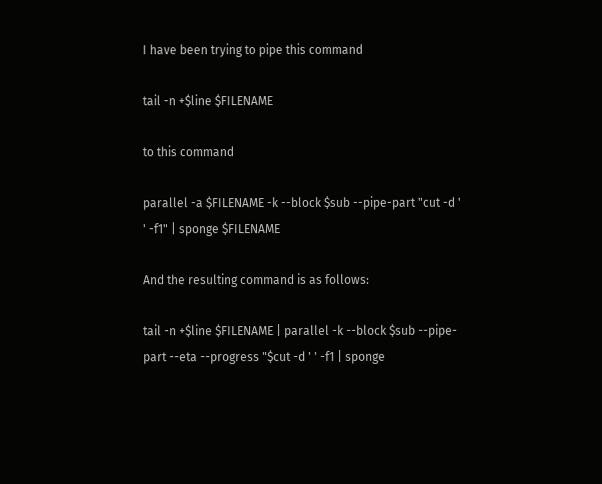I have been trying to pipe this command

tail -n +$line $FILENAME

to this command

parallel -a $FILENAME -k --block $sub --pipe-part "cut -d ' ' -f1" | sponge $FILENAME

And the resulting command is as follows:

tail -n +$line $FILENAME | parallel -k --block $sub --pipe-part --eta --progress "$cut -d ' ' -f1 | sponge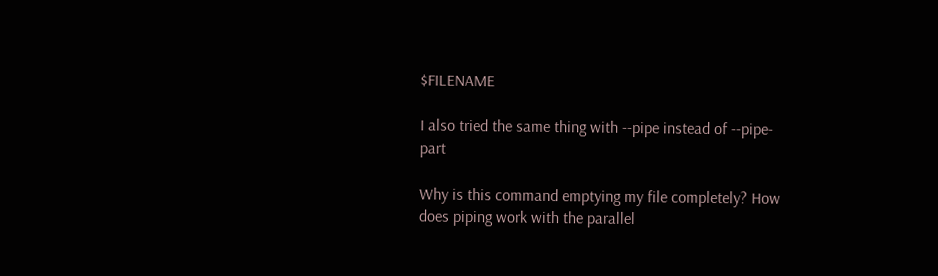$FILENAME

I also tried the same thing with --pipe instead of --pipe-part

Why is this command emptying my file completely? How does piping work with the parallel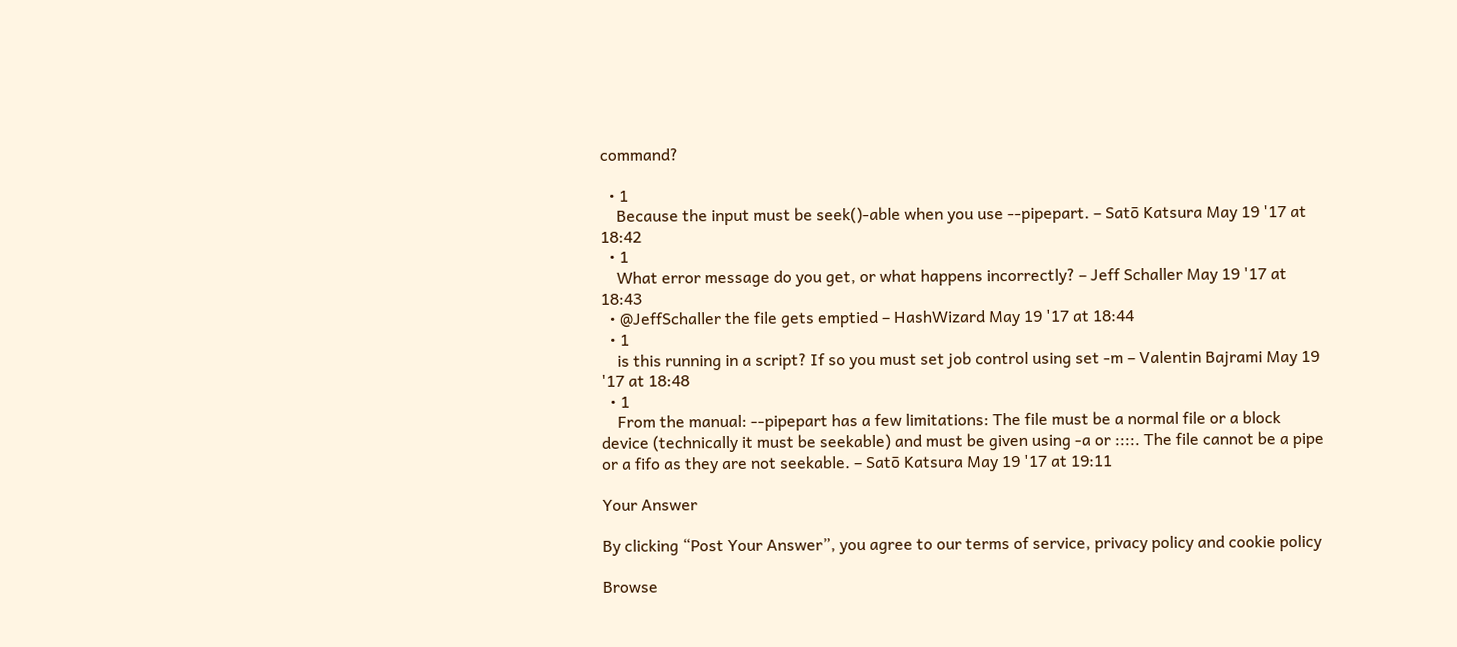command?

  • 1
    Because the input must be seek()-able when you use --pipepart. – Satō Katsura May 19 '17 at 18:42
  • 1
    What error message do you get, or what happens incorrectly? – Jeff Schaller May 19 '17 at 18:43
  • @JeffSchaller the file gets emptied – HashWizard May 19 '17 at 18:44
  • 1
    is this running in a script? If so you must set job control using set -m – Valentin Bajrami May 19 '17 at 18:48
  • 1
    From the manual: --pipepart has a few limitations: The file must be a normal file or a block device (technically it must be seekable) and must be given using -a or ::::. The file cannot be a pipe or a fifo as they are not seekable. – Satō Katsura May 19 '17 at 19:11

Your Answer

By clicking “Post Your Answer”, you agree to our terms of service, privacy policy and cookie policy

Browse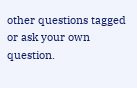other questions tagged or ask your own question.